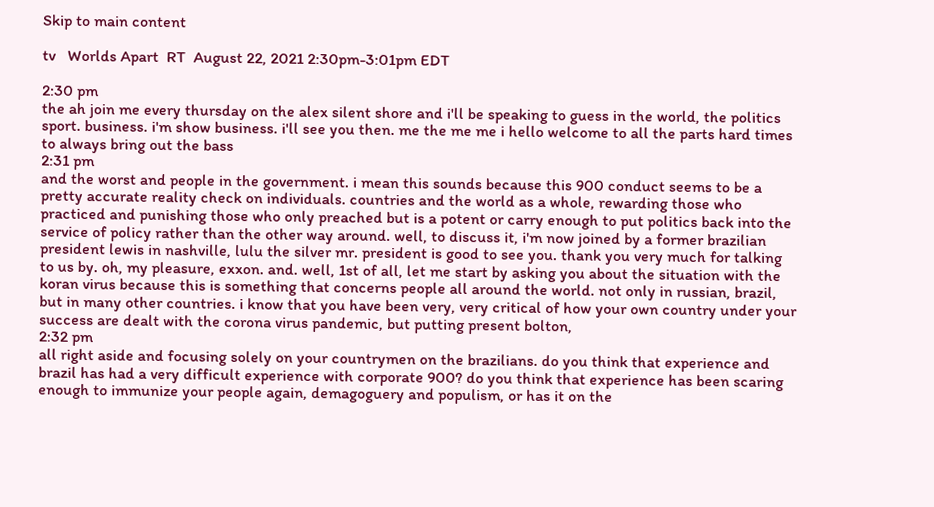Skip to main content

tv   Worlds Apart  RT  August 22, 2021 2:30pm-3:01pm EDT

2:30 pm
the ah join me every thursday on the alex silent shore and i'll be speaking to guess in the world, the politics sport. business. i'm show business. i'll see you then. me the me me i hello welcome to all the parts hard times to always bring out the bass
2:31 pm
and the worst and people in the government. i mean this sounds because this 900 conduct seems to be a pretty accurate reality check on individuals. countries and the world as a whole, rewarding those who practiced and punishing those who only preached but is a potent or carry enough to put politics back into the service of policy rather than the other way around. well, to discuss it, i'm now joined by a former brazilian president lewis in nashville, lulu the silver mr. president is good to see you. thank you very much for talking to us by. oh, my pleasure, exxon. and. well, 1st of all, let me start by asking you about the situation with the koran virus because this is something that concerns people all around the world. not only in russian, brazil, but in many other countries. i know that you have been very, very critical of how your own country under your success are dealt with the corona virus pandemic, but putting present bolton,
2:32 pm
all right aside and focusing solely on your countrymen on the brazilians. do you think that experience and brazil has had a very difficult experience with corporate 900? do you think that experience has been scaring enough to immunize your people again, demagoguery and populism, or has it on the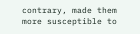contrary, made them more susceptible to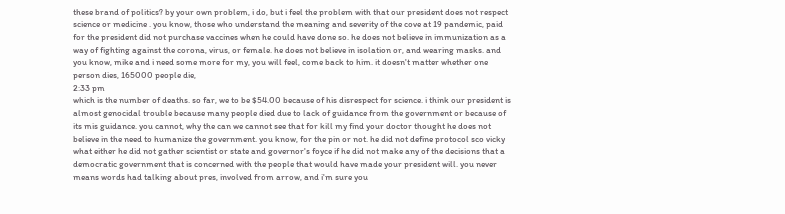these brand of politics? by your own problem, i do, but i feel the problem with that our president does not respect science or medicine . you know, those who understand the meaning and severity of the cove at 19 pandemic, paid for the president did not purchase vaccines when he could have done so. he does not believe in immunization as a way of fighting against the corona, virus, or female. he does not believe in isolation or, and wearing masks. and you know, mike and i need some more for my, you will feel, come back to him. it doesn't matter whether one person dies, 165000 people die,
2:33 pm
which is the number of deaths. so far, we to be $54.00 because of his disrespect for science. i think our president is almost genocidal trouble because many people died due to lack of guidance from the government or because of its mis guidance. you cannot, why the can we cannot see that for kill my find your doctor thought he does not believe in the need to humanize the government. you know, for the pin or not. he did not define protocol sco vicky what either he did not gather scientist or state and governor's foyce if he did not make any of the decisions that a democratic government that is concerned with the people that would have made your president will. you never means words had talking about pres, involved from arrow, and i'm sure you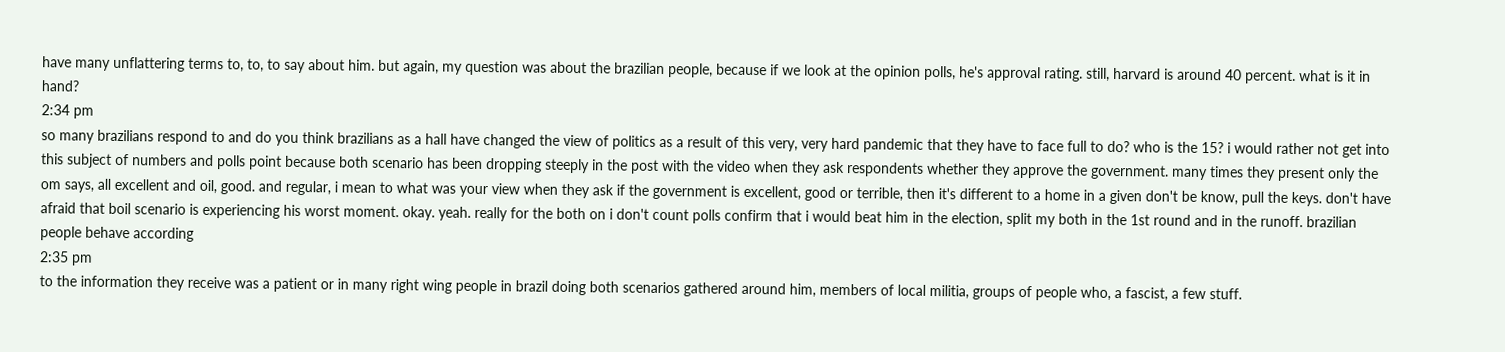have many unflattering terms to, to, to say about him. but again, my question was about the brazilian people, because if we look at the opinion polls, he's approval rating. still, harvard is around 40 percent. what is it in hand?
2:34 pm
so many brazilians respond to and do you think brazilians as a hall have changed the view of politics as a result of this very, very hard pandemic that they have to face full to do? who is the 15? i would rather not get into this subject of numbers and polls point because both scenario has been dropping steeply in the post with the video when they ask respondents whether they approve the government. many times they present only the om says, all excellent and oil, good. and regular, i mean to what was your view when they ask if the government is excellent, good or terrible, then it's different to a home in a given don't be know, pull the keys. don't have afraid that boil scenario is experiencing his worst moment. okay. yeah. really for the both on i don't count polls confirm that i would beat him in the election, split my both in the 1st round and in the runoff. brazilian people behave according
2:35 pm
to the information they receive was a patient or in many right wing people in brazil doing both scenarios gathered around him, members of local militia, groups of people who, a fascist, a few stuff.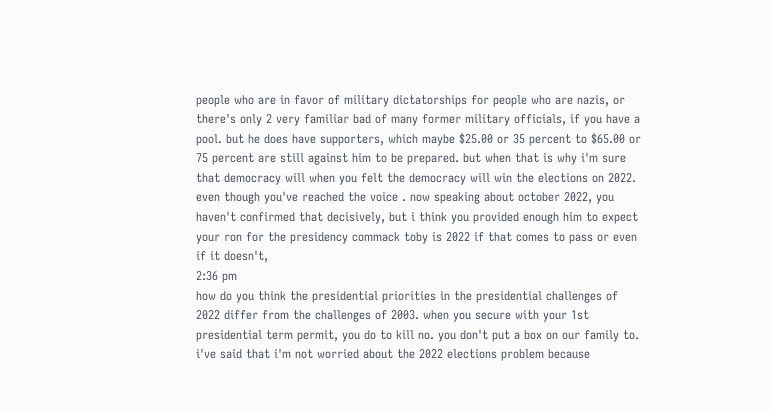people who are in favor of military dictatorships for people who are nazis, or there's only 2 very familiar bad of many former military officials, if you have a pool. but he does have supporters, which maybe $25.00 or 35 percent to $65.00 or 75 percent are still against him to be prepared. but when that is why i'm sure that democracy will when you felt the democracy will win the elections on 2022. even though you've reached the voice . now speaking about october 2022, you haven't confirmed that decisively, but i think you provided enough him to expect your ron for the presidency commack toby is 2022 if that comes to pass or even if it doesn't,
2:36 pm
how do you think the presidential priorities in the presidential challenges of 2022 differ from the challenges of 2003. when you secure with your 1st presidential term permit, you do to kill no. you don't put a box on our family to. i've said that i'm not worried about the 2022 elections problem because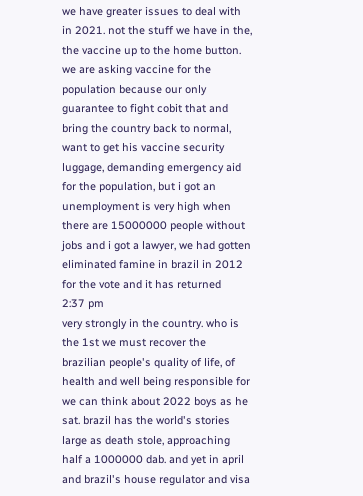we have greater issues to deal with in 2021. not the stuff we have in the, the vaccine up to the home button. we are asking vaccine for the population because our only guarantee to fight cobit that and bring the country back to normal, want to get his vaccine security luggage, demanding emergency aid for the population, but i got an unemployment is very high when there are 15000000 people without jobs and i got a lawyer, we had gotten eliminated famine in brazil in 2012 for the vote and it has returned
2:37 pm
very strongly in the country. who is the 1st we must recover the brazilian people's quality of life, of health and well being responsible for we can think about 2022 boys as he sat. brazil has the world's stories large as death stole, approaching half a 1000000 dab. and yet in april and brazil's house regulator and visa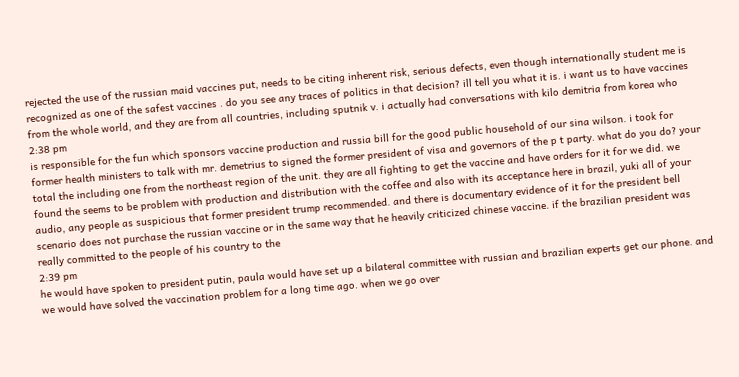rejected the use of the russian maid vaccines put, needs to be citing inherent risk, serious defects, even though internationally student me is recognized as one of the safest vaccines . do you see any traces of politics in that decision? ill tell you what it is. i want us to have vaccines from the whole world, and they are from all countries, including sputnik v. i actually had conversations with kilo demitria from korea who
2:38 pm
is responsible for the fun which sponsors vaccine production and russia bill for the good public household of our sina wilson. i took for former health ministers to talk with mr. demetrius to signed the former president of visa and governors of the p t party. what do you do? your total the including one from the northeast region of the unit. they are all fighting to get the vaccine and have orders for it for we did. we found the seems to be problem with production and distribution with the coffee and also with its acceptance here in brazil, yuki all of your audio, any people as suspicious that former president trump recommended. and there is documentary evidence of it for the president bell scenario does not purchase the russian vaccine or in the same way that he heavily criticized chinese vaccine. if the brazilian president was really committed to the people of his country to the
2:39 pm
he would have spoken to president putin, paula would have set up a bilateral committee with russian and brazilian experts get our phone. and we would have solved the vaccination problem for a long time ago. when we go over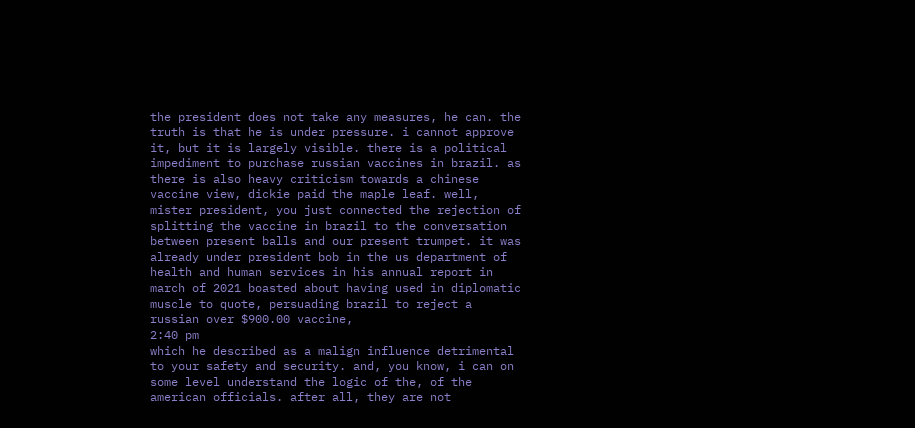the president does not take any measures, he can. the truth is that he is under pressure. i cannot approve it, but it is largely visible. there is a political impediment to purchase russian vaccines in brazil. as there is also heavy criticism towards a chinese vaccine view, dickie paid the maple leaf. well, mister president, you just connected the rejection of splitting the vaccine in brazil to the conversation between present balls and our present trumpet. it was already under president bob in the us department of health and human services in his annual report in march of 2021 boasted about having used in diplomatic muscle to quote, persuading brazil to reject a russian over $900.00 vaccine,
2:40 pm
which he described as a malign influence detrimental to your safety and security. and, you know, i can on some level understand the logic of the, of the american officials. after all, they are not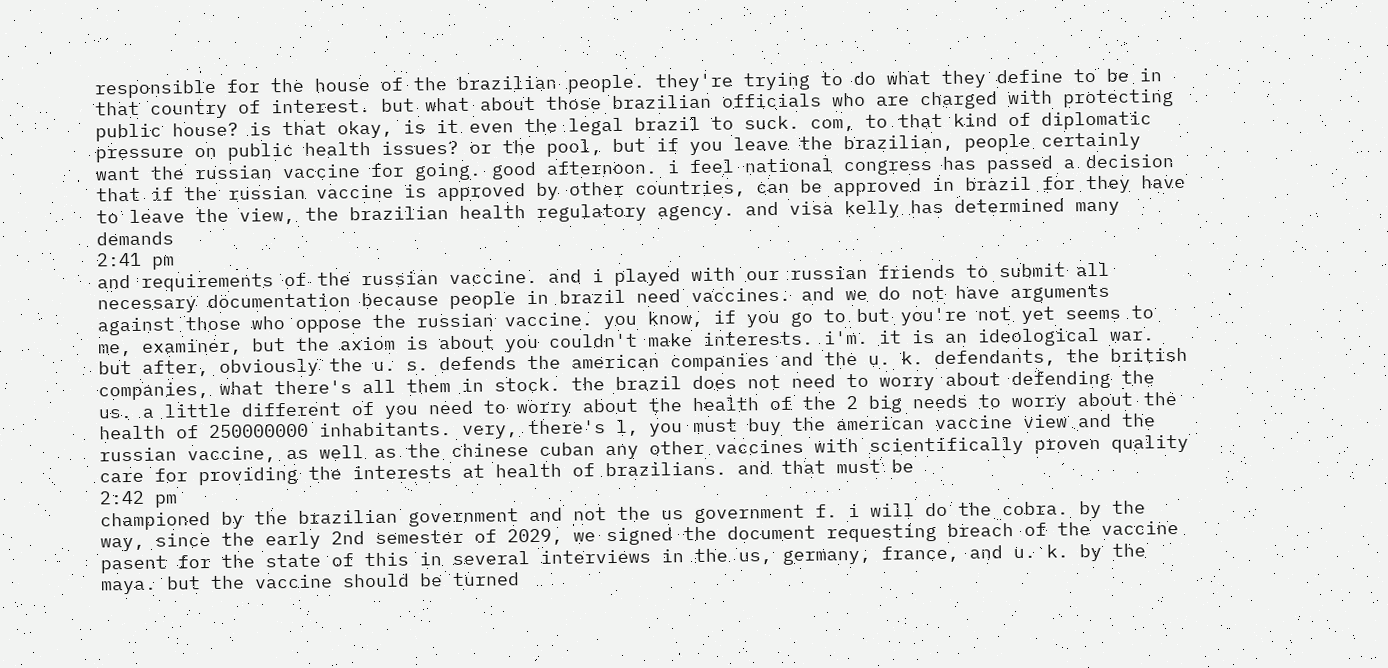responsible for the house of the brazilian people. they're trying to do what they define to be in that country of interest. but what about those brazilian officials who are charged with protecting public house? is that okay, is it even the legal brazil to suck. com, to that kind of diplomatic pressure on public health issues? or the pool, but if you leave the brazilian, people certainly want the russian vaccine for going. good afternoon. i feel national congress has passed a decision that if the russian vaccine is approved by other countries, can be approved in brazil for they have to leave the view, the brazilian health regulatory agency. and visa kelly has determined many demands
2:41 pm
and requirements of the russian vaccine. and i played with our russian friends to submit all necessary documentation because people in brazil need vaccines. and we do not have arguments against those who oppose the russian vaccine. you know, if you go to but you're not yet seems to me, examiner, but the axiom is about you couldn't make interests. i'm. it is an ideological war. but after, obviously the u. s. defends the american companies and the u. k. defendants, the british companies, what there's all them in stock. the brazil does not need to worry about defending the us. a little different of you need to worry about the health of the 2 big needs to worry about the health of 250000000 inhabitants. very, there's l, you must buy the american vaccine view and the russian vaccine, as well as the chinese cuban any other vaccines with scientifically proven quality care for providing the interests at health of brazilians. and that must be
2:42 pm
championed by the brazilian government and not the us government f. i will do the cobra. by the way, since the early 2nd semester of 2029, we signed the document requesting breach of the vaccine pasent for the state of this in several interviews in the us, germany, france, and u. k. by the maya. but the vaccine should be turned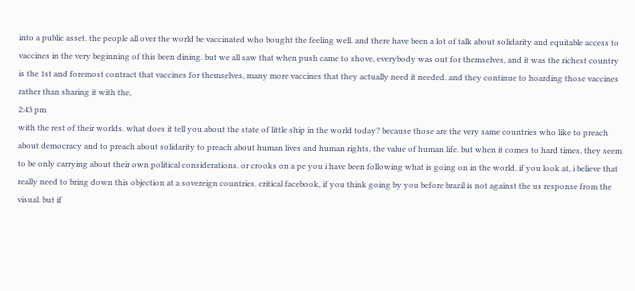into a public asset. the people all over the world be vaccinated who bought the feeling well. and there have been a lot of talk about solidarity and equitable access to vaccines in the very beginning of this been dining. but we all saw that when push came to shove, everybody was out for themselves, and it was the richest country is the 1st and foremost contract that vaccines for themselves, many more vaccines that they actually need it needed. and they continue to hoarding those vaccines rather than sharing it with the,
2:43 pm
with the rest of their worlds. what does it tell you about the state of little ship in the world today? because those are the very same countries who like to preach about democracy and to preach about solidarity to preach about human lives and human rights, the value of human life. but when it comes to hard times, they seem to be only carrying about their own political considerations. or crooks on a pe you i have been following what is going on in the world. if you look at, i believe that really need to bring down this objection at a sovereign countries. critical facebook, if you think going by you before brazil is not against the us response from the visual. but if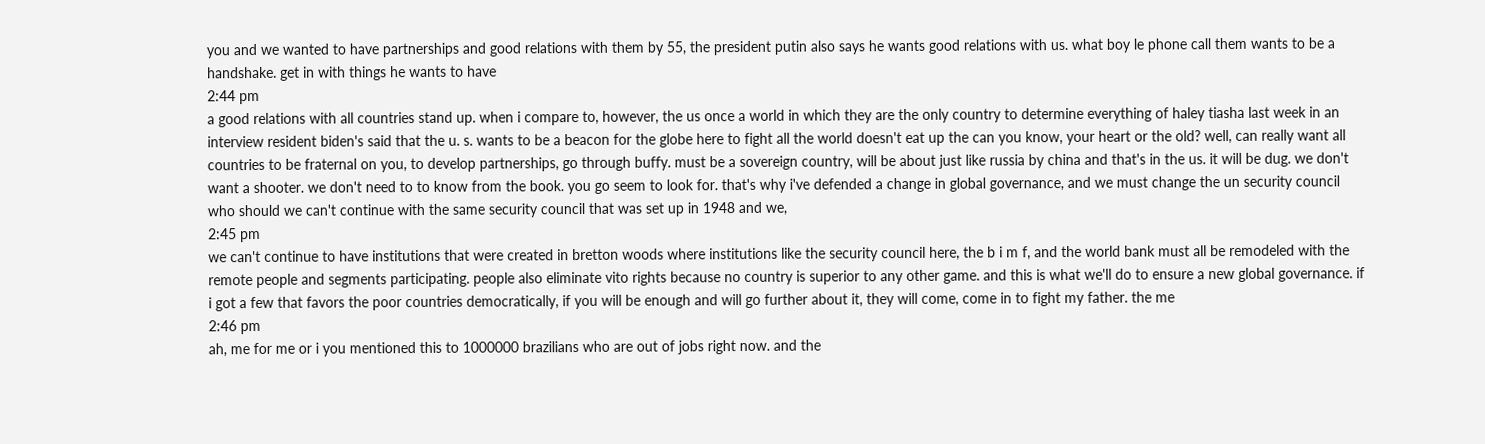you and we wanted to have partnerships and good relations with them by 55, the president putin also says he wants good relations with us. what boy le phone call them wants to be a handshake. get in with things he wants to have
2:44 pm
a good relations with all countries stand up. when i compare to, however, the us once a world in which they are the only country to determine everything of haley tiasha last week in an interview resident biden's said that the u. s. wants to be a beacon for the globe here to fight all the world doesn't eat up the can you know, your heart or the old? well, can really want all countries to be fraternal on you, to develop partnerships, go through buffy. must be a sovereign country, will be about just like russia by china and that's in the us. it will be dug. we don't want a shooter. we don't need to to know from the book. you go seem to look for. that's why i've defended a change in global governance, and we must change the un security council who should we can't continue with the same security council that was set up in 1948 and we,
2:45 pm
we can't continue to have institutions that were created in bretton woods where institutions like the security council here, the b i m f, and the world bank must all be remodeled with the remote people and segments participating. people also eliminate vito rights because no country is superior to any other game. and this is what we'll do to ensure a new global governance. if i got a few that favors the poor countries democratically, if you will be enough and will go further about it, they will come, come in to fight my father. the me
2:46 pm
ah, me for me or i you mentioned this to 1000000 brazilians who are out of jobs right now. and the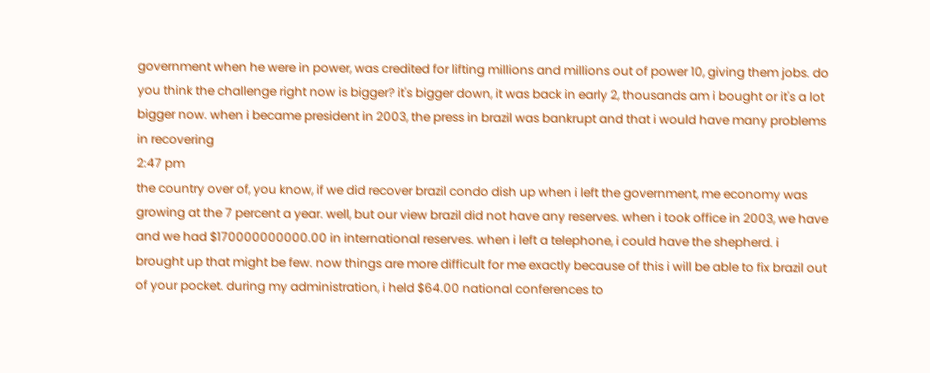government when he were in power, was credited for lifting millions and millions out of power 10, giving them jobs. do you think the challenge right now is bigger? it's bigger down, it was back in early 2, thousands am i bought or it's a lot bigger now. when i became president in 2003, the press in brazil was bankrupt and that i would have many problems in recovering
2:47 pm
the country over of, you know, if we did recover brazil condo dish up when i left the government, me economy was growing at the 7 percent a year. well, but our view brazil did not have any reserves. when i took office in 2003, we have and we had $170000000000.00 in international reserves. when i left a telephone, i could have the shepherd. i brought up that might be few. now things are more difficult for me exactly because of this i will be able to fix brazil out of your pocket. during my administration, i held $64.00 national conferences to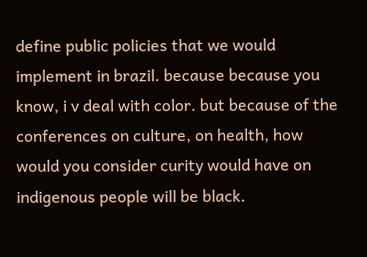define public policies that we would implement in brazil. because because you know, i v deal with color. but because of the conferences on culture, on health, how would you consider curity would have on indigenous people will be black.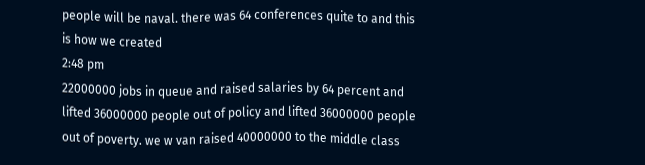people will be naval. there was 64 conferences quite to and this is how we created
2:48 pm
22000000 jobs in queue and raised salaries by 64 percent and lifted 36000000 people out of policy and lifted 36000000 people out of poverty. we w van raised 40000000 to the middle class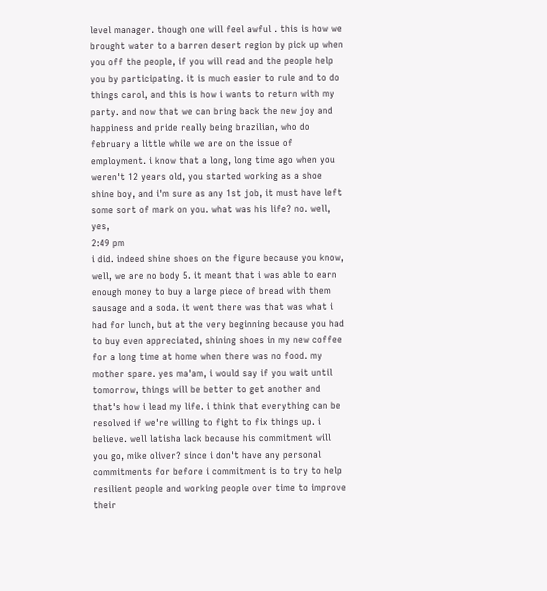level manager. though one will feel awful . this is how we brought water to a barren desert region by pick up when you off the people, if you will read and the people help you by participating. it is much easier to rule and to do things carol, and this is how i wants to return with my party. and now that we can bring back the new joy and happiness and pride really being brazilian, who do february a little while we are on the issue of employment. i know that a long, long time ago when you weren't 12 years old, you started working as a shoe shine boy, and i'm sure as any 1st job, it must have left some sort of mark on you. what was his life? no. well, yes,
2:49 pm
i did. indeed shine shoes on the figure because you know, well, we are no body 5. it meant that i was able to earn enough money to buy a large piece of bread with them sausage and a soda. it went there was that was what i had for lunch, but at the very beginning because you had to buy even appreciated, shining shoes in my new coffee for a long time at home when there was no food. my mother spare. yes ma'am, i would say if you wait until tomorrow, things will be better to get another and that's how i lead my life. i think that everything can be resolved if we're willing to fight to fix things up. i believe. well latisha lack because his commitment will you go, mike oliver? since i don't have any personal commitments for before i commitment is to try to help resilient people and working people over time to improve their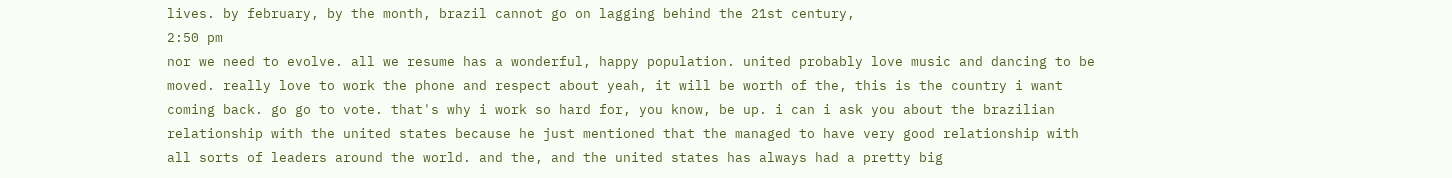lives. by february, by the month, brazil cannot go on lagging behind the 21st century,
2:50 pm
nor we need to evolve. all we resume has a wonderful, happy population. united probably love music and dancing to be moved. really love to work the phone and respect about yeah, it will be worth of the, this is the country i want coming back. go go to vote. that's why i work so hard for, you know, be up. i can i ask you about the brazilian relationship with the united states because he just mentioned that the managed to have very good relationship with all sorts of leaders around the world. and the, and the united states has always had a pretty big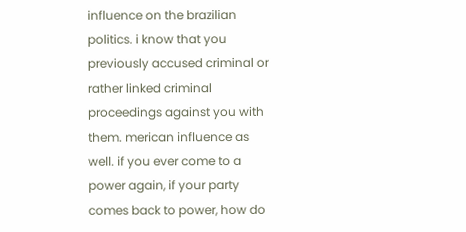influence on the brazilian politics. i know that you previously accused criminal or rather linked criminal proceedings against you with them. merican influence as well. if you ever come to a power again, if your party comes back to power, how do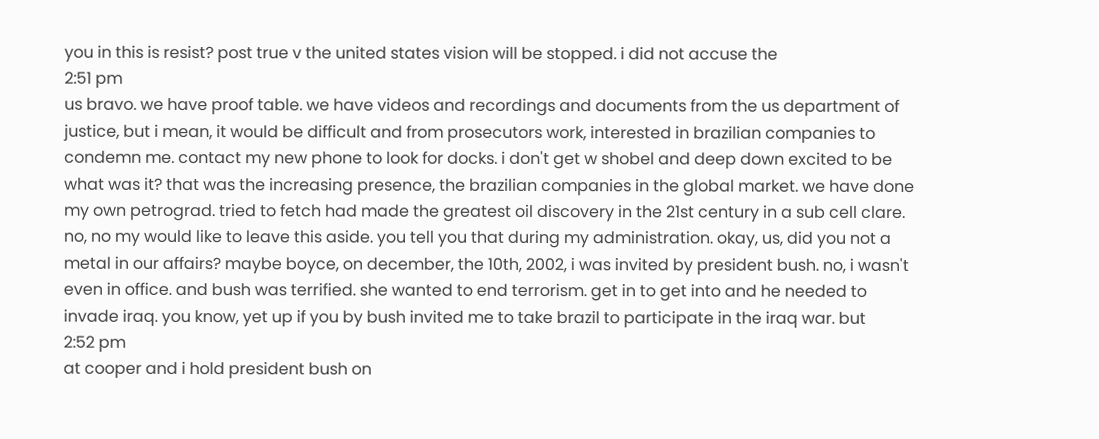you in this is resist? post true v the united states vision will be stopped. i did not accuse the
2:51 pm
us bravo. we have proof table. we have videos and recordings and documents from the us department of justice, but i mean, it would be difficult and from prosecutors work, interested in brazilian companies to condemn me. contact my new phone to look for docks. i don't get w shobel and deep down excited to be what was it? that was the increasing presence, the brazilian companies in the global market. we have done my own petrograd. tried to fetch had made the greatest oil discovery in the 21st century in a sub cell clare. no, no my would like to leave this aside. you tell you that during my administration. okay, us, did you not a metal in our affairs? maybe boyce, on december, the 10th, 2002, i was invited by president bush. no, i wasn't even in office. and bush was terrified. she wanted to end terrorism. get in to get into and he needed to invade iraq. you know, yet up if you by bush invited me to take brazil to participate in the iraq war. but
2:52 pm
at cooper and i hold president bush on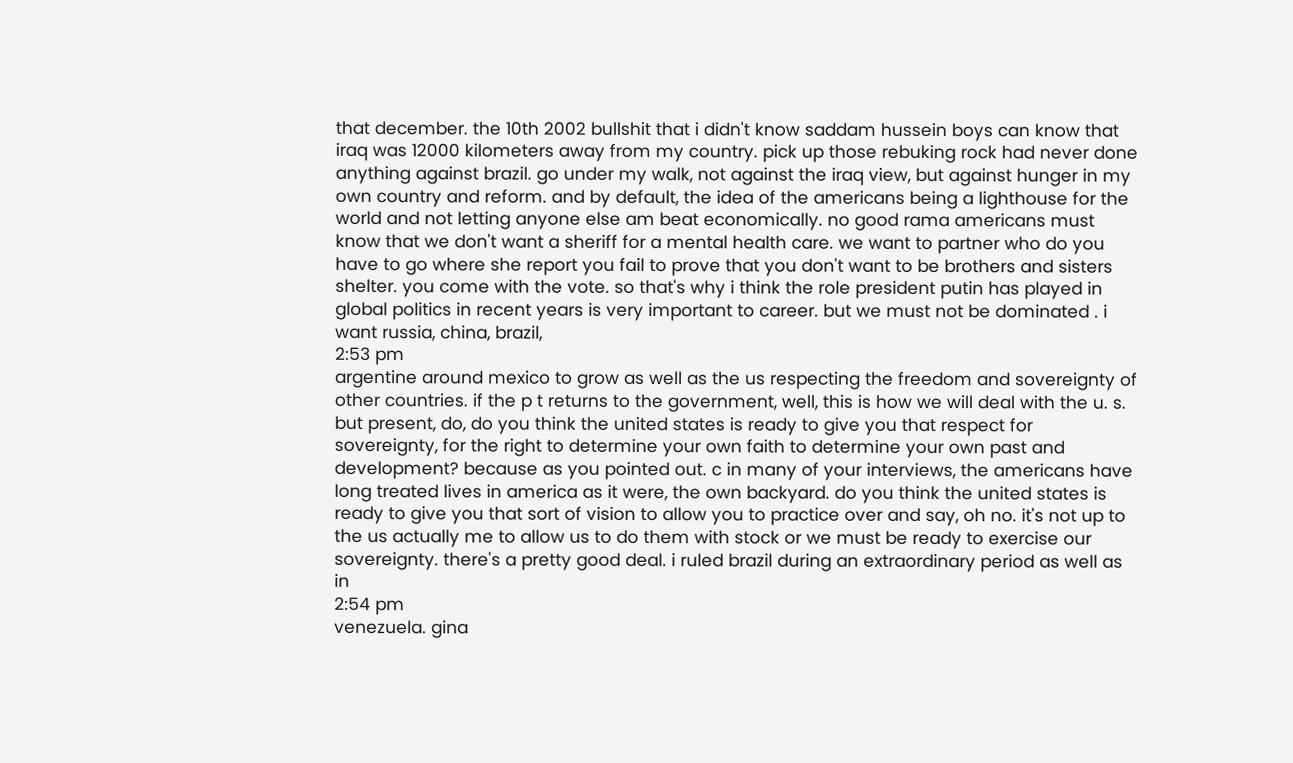that december. the 10th 2002 bullshit that i didn't know saddam hussein boys can know that iraq was 12000 kilometers away from my country. pick up those rebuking rock had never done anything against brazil. go under my walk, not against the iraq view, but against hunger in my own country and reform. and by default, the idea of the americans being a lighthouse for the world and not letting anyone else am beat economically. no good rama americans must know that we don't want a sheriff for a mental health care. we want to partner who do you have to go where she report you fail to prove that you don't want to be brothers and sisters shelter. you come with the vote. so that's why i think the role president putin has played in global politics in recent years is very important to career. but we must not be dominated . i want russia, china, brazil,
2:53 pm
argentine around mexico to grow as well as the us respecting the freedom and sovereignty of other countries. if the p t returns to the government, well, this is how we will deal with the u. s. but present, do, do you think the united states is ready to give you that respect for sovereignty, for the right to determine your own faith to determine your own past and development? because as you pointed out. c in many of your interviews, the americans have long treated lives in america as it were, the own backyard. do you think the united states is ready to give you that sort of vision to allow you to practice over and say, oh no. it's not up to the us actually me to allow us to do them with stock or we must be ready to exercise our sovereignty. there's a pretty good deal. i ruled brazil during an extraordinary period as well as in
2:54 pm
venezuela. gina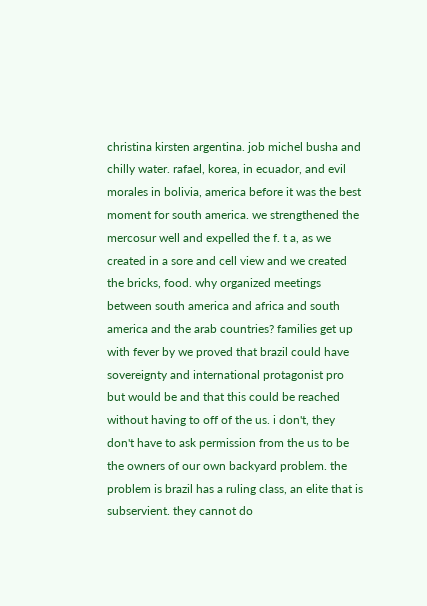christina kirsten argentina. job michel busha and chilly water. rafael, korea, in ecuador, and evil morales in bolivia, america before it was the best moment for south america. we strengthened the mercosur well and expelled the f. t a, as we created in a sore and cell view and we created the bricks, food. why organized meetings between south america and africa and south america and the arab countries? families get up with fever by we proved that brazil could have sovereignty and international protagonist pro but would be and that this could be reached without having to off of the us. i don't, they don't have to ask permission from the us to be the owners of our own backyard problem. the problem is brazil has a ruling class, an elite that is subservient. they cannot do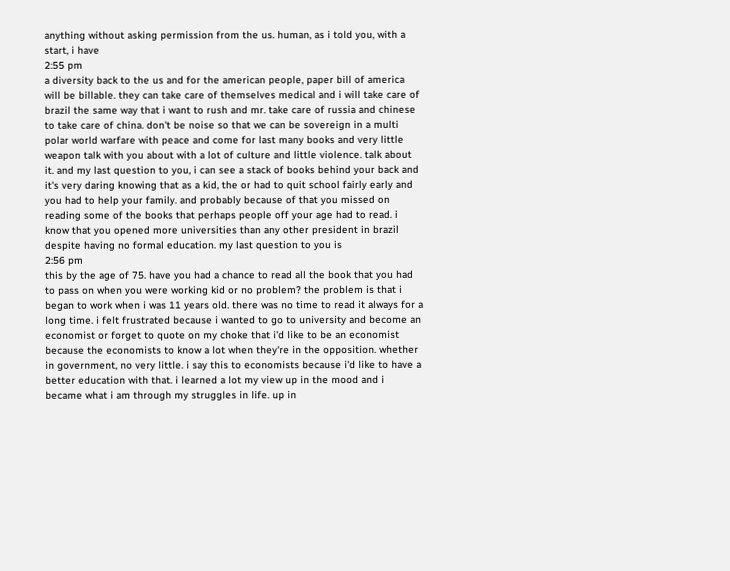anything without asking permission from the us. human, as i told you, with a start, i have
2:55 pm
a diversity back to the us and for the american people, paper bill of america will be billable. they can take care of themselves medical and i will take care of brazil the same way that i want to rush and mr. take care of russia and chinese to take care of china. don't be noise so that we can be sovereign in a multi polar world warfare with peace and come for last many books and very little weapon talk with you about with a lot of culture and little violence. talk about it. and my last question to you, i can see a stack of books behind your back and it's very daring knowing that as a kid, the or had to quit school fairly early and you had to help your family. and probably because of that you missed on reading some of the books that perhaps people off your age had to read. i know that you opened more universities than any other president in brazil despite having no formal education. my last question to you is
2:56 pm
this by the age of 75. have you had a chance to read all the book that you had to pass on when you were working kid or no problem? the problem is that i began to work when i was 11 years old. there was no time to read it always for a long time. i felt frustrated because i wanted to go to university and become an economist or forget to quote on my choke that i'd like to be an economist because the economists to know a lot when they're in the opposition. whether in government, no very little. i say this to economists because i'd like to have a better education with that. i learned a lot my view up in the mood and i became what i am through my struggles in life. up in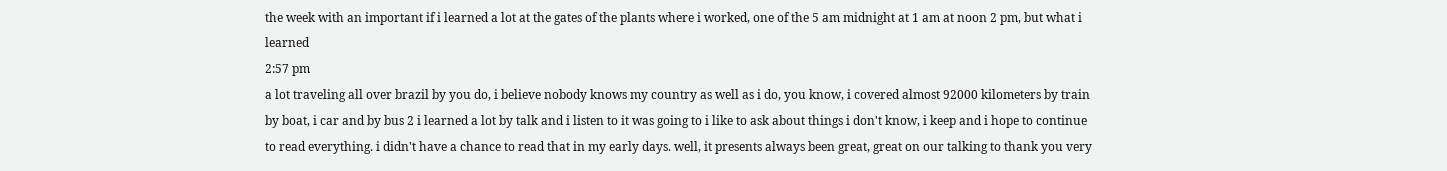the week with an important if i learned a lot at the gates of the plants where i worked, one of the 5 am midnight at 1 am at noon 2 pm, but what i learned
2:57 pm
a lot traveling all over brazil by you do, i believe nobody knows my country as well as i do, you know, i covered almost 92000 kilometers by train by boat, i car and by bus 2 i learned a lot by talk and i listen to it was going to i like to ask about things i don't know, i keep and i hope to continue to read everything. i didn't have a chance to read that in my early days. well, it presents always been great, great on our talking to thank you very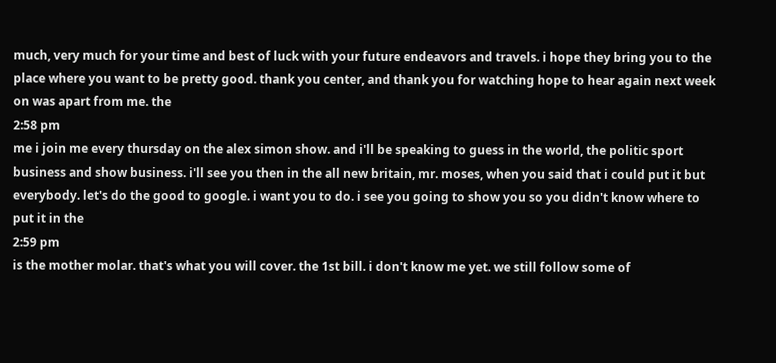much, very much for your time and best of luck with your future endeavors and travels. i hope they bring you to the place where you want to be pretty good. thank you center, and thank you for watching hope to hear again next week on was apart from me. the
2:58 pm
me i join me every thursday on the alex simon show. and i'll be speaking to guess in the world, the politic sport business and show business. i'll see you then in the all new britain, mr. moses, when you said that i could put it but everybody. let's do the good to google. i want you to do. i see you going to show you so you didn't know where to put it in the
2:59 pm
is the mother molar. that's what you will cover. the 1st bill. i don't know me yet. we still follow some of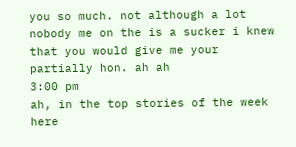you so much. not although a lot nobody me on the is a sucker i knew that you would give me your partially hon. ah ah
3:00 pm
ah, in the top stories of the week here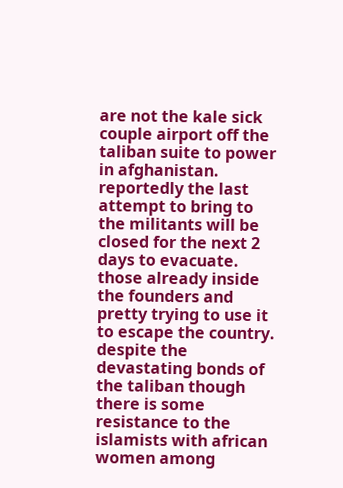are not the kale sick couple airport off the taliban suite to power in afghanistan. reportedly the last attempt to bring to the militants will be closed for the next 2 days to evacuate. those already inside the founders and pretty trying to use it to escape the country. despite the devastating bonds of the taliban though there is some resistance to the islamists with african women among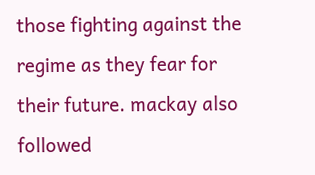those fighting against the regime as they fear for their future. mackay also followed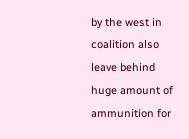by the west in coalition also leave behind huge amount of ammunition for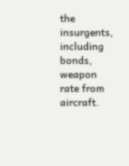the insurgents, including bonds, weapon rate from aircraft.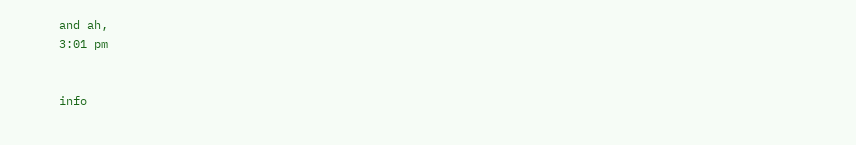and ah,
3:01 pm


info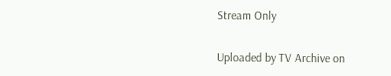Stream Only

Uploaded by TV Archive on